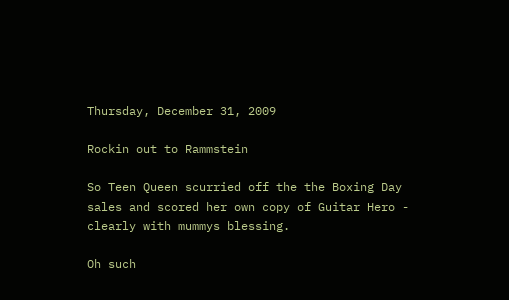Thursday, December 31, 2009

Rockin out to Rammstein

So Teen Queen scurried off the the Boxing Day sales and scored her own copy of Guitar Hero - clearly with mummys blessing.

Oh such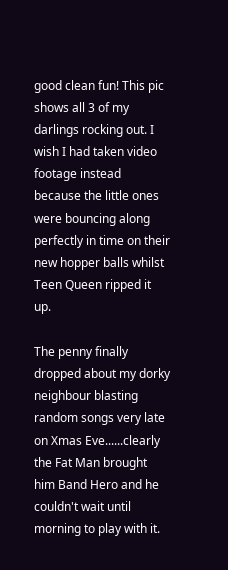good clean fun! This pic shows all 3 of my darlings rocking out. I wish I had taken video footage instead because the little ones were bouncing along perfectly in time on their new hopper balls whilst Teen Queen ripped it up.

The penny finally dropped about my dorky neighbour blasting random songs very late on Xmas Eve......clearly the Fat Man brought him Band Hero and he couldn't wait until morning to play with it.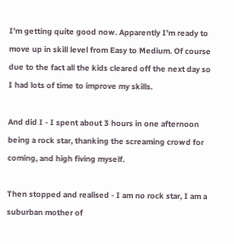I'm getting quite good now. Apparently I'm ready to move up in skill level from Easy to Medium. Of course due to the fact all the kids cleared off the next day so I had lots of time to improve my skills.

And did I - I spent about 3 hours in one afternoon being a rock star, thanking the screaming crowd for coming, and high fiving myself.

Then stopped and realised - I am no rock star, I am a suburban mother of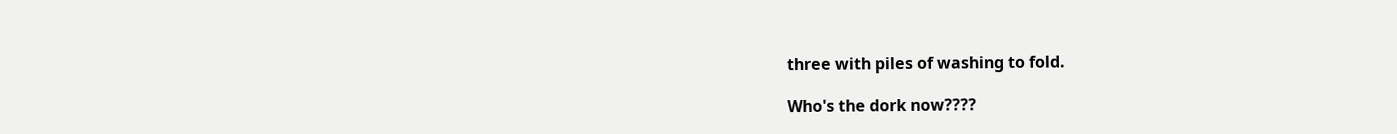three with piles of washing to fold.

Who's the dork now????